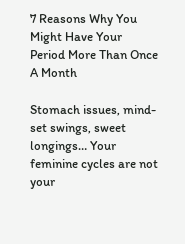7 Reasons Why You Might Have Your Period More Than Once A Month

Stomach issues, mind-set swings, sweet longings… Your feminine cycles are not your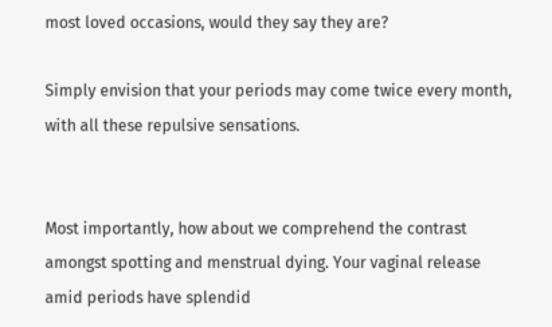most loved occasions, would they say they are?

Simply envision that your periods may come twice every month, with all these repulsive sensations.


Most importantly, how about we comprehend the contrast amongst spotting and menstrual dying. Your vaginal release amid periods have splendid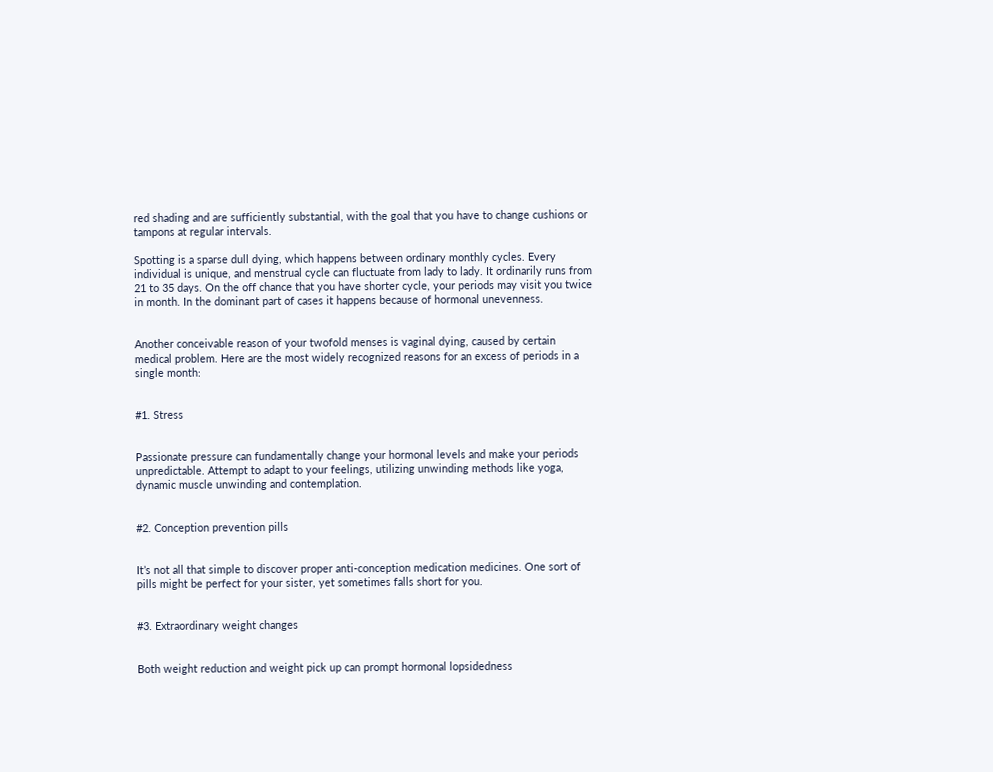red shading and are sufficiently substantial, with the goal that you have to change cushions or tampons at regular intervals.

Spotting is a sparse dull dying, which happens between ordinary monthly cycles. Every individual is unique, and menstrual cycle can fluctuate from lady to lady. It ordinarily runs from 21 to 35 days. On the off chance that you have shorter cycle, your periods may visit you twice in month. In the dominant part of cases it happens because of hormonal unevenness.


Another conceivable reason of your twofold menses is vaginal dying, caused by certain medical problem. Here are the most widely recognized reasons for an excess of periods in a single month:


#1. Stress


Passionate pressure can fundamentally change your hormonal levels and make your periods unpredictable. Attempt to adapt to your feelings, utilizing unwinding methods like yoga, dynamic muscle unwinding and contemplation.


#2. Conception prevention pills


It’s not all that simple to discover proper anti-conception medication medicines. One sort of pills might be perfect for your sister, yet sometimes falls short for you.


#3. Extraordinary weight changes


Both weight reduction and weight pick up can prompt hormonal lopsidedness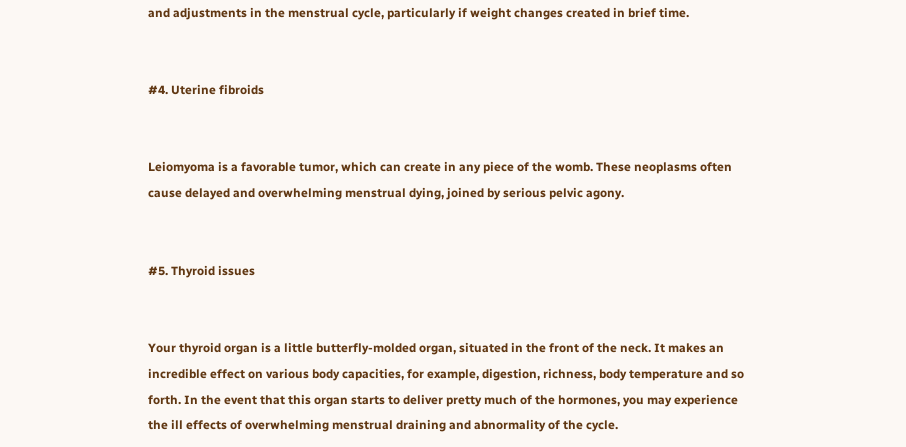and adjustments in the menstrual cycle, particularly if weight changes created in brief time.


#4. Uterine fibroids


Leiomyoma is a favorable tumor, which can create in any piece of the womb. These neoplasms often cause delayed and overwhelming menstrual dying, joined by serious pelvic agony.


#5. Thyroid issues


Your thyroid organ is a little butterfly-molded organ, situated in the front of the neck. It makes an incredible effect on various body capacities, for example, digestion, richness, body temperature and so forth. In the event that this organ starts to deliver pretty much of the hormones, you may experience the ill effects of overwhelming menstrual draining and abnormality of the cycle.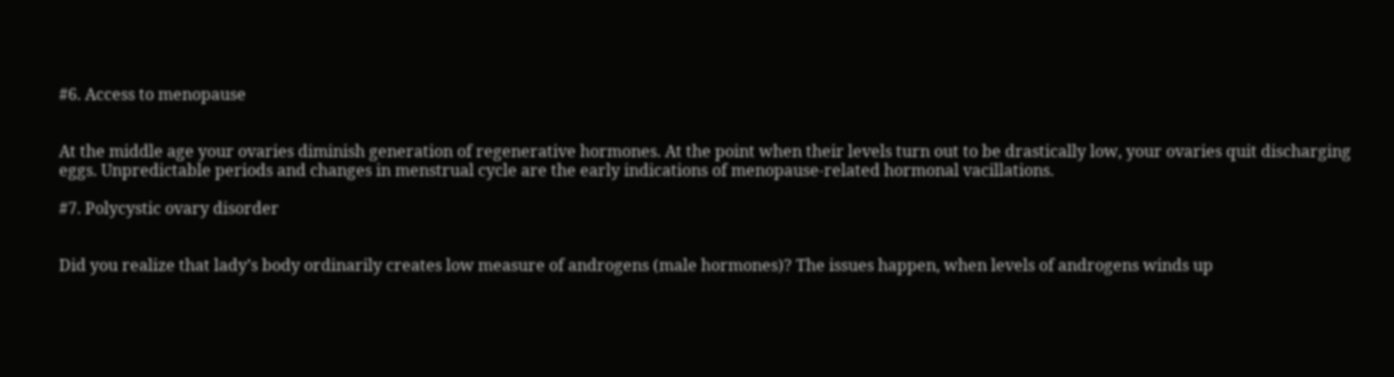#6. Access to menopause


At the middle age your ovaries diminish generation of regenerative hormones. At the point when their levels turn out to be drastically low, your ovaries quit discharging eggs. Unpredictable periods and changes in menstrual cycle are the early indications of menopause-related hormonal vacillations.

#7. Polycystic ovary disorder


Did you realize that lady’s body ordinarily creates low measure of androgens (male hormones)? The issues happen, when levels of androgens winds up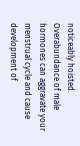noticeably hoisted. Overabundance of male hormones can aggravate your menstrual cycle and cause development of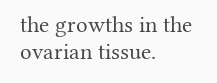the growths in the ovarian tissue.